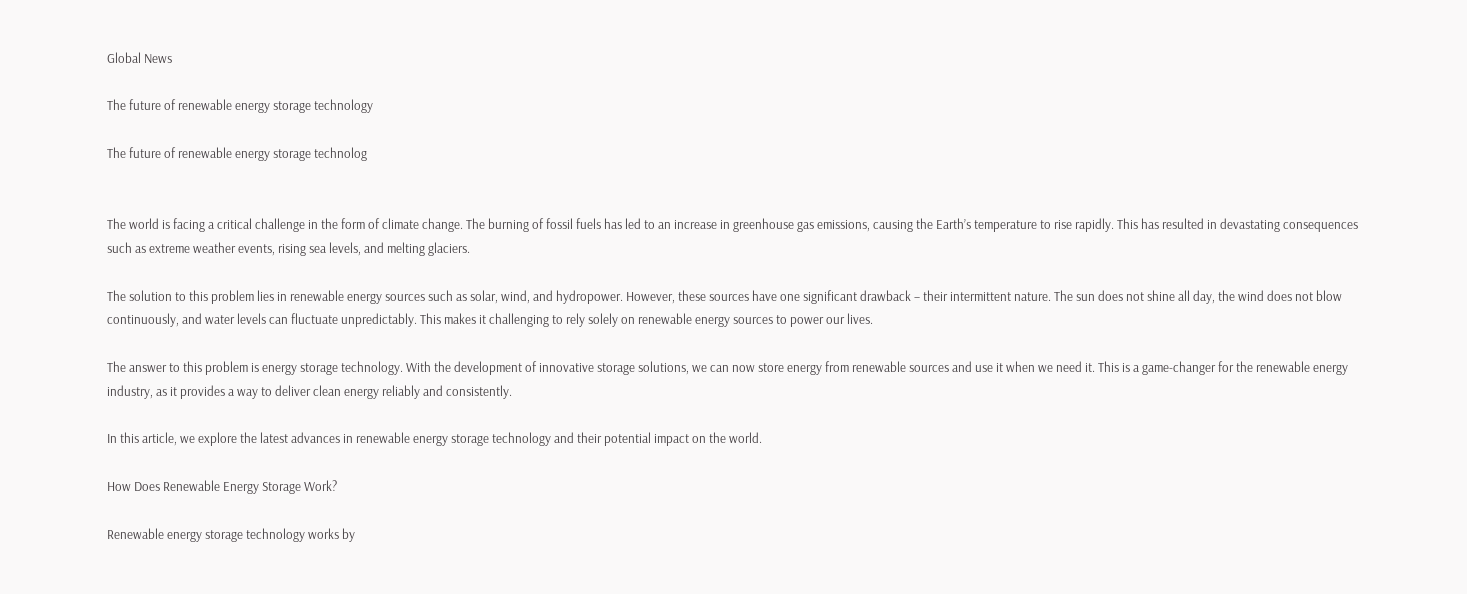Global News

The future of renewable energy storage technology

The future of renewable energy storage technolog


The world is facing a critical challenge in the form of climate change. The burning of fossil fuels has led to an increase in greenhouse gas emissions, causing the Earth’s temperature to rise rapidly. This has resulted in devastating consequences such as extreme weather events, rising sea levels, and melting glaciers.

The solution to this problem lies in renewable energy sources such as solar, wind, and hydropower. However, these sources have one significant drawback – their intermittent nature. The sun does not shine all day, the wind does not blow continuously, and water levels can fluctuate unpredictably. This makes it challenging to rely solely on renewable energy sources to power our lives.

The answer to this problem is energy storage technology. With the development of innovative storage solutions, we can now store energy from renewable sources and use it when we need it. This is a game-changer for the renewable energy industry, as it provides a way to deliver clean energy reliably and consistently.

In this article, we explore the latest advances in renewable energy storage technology and their potential impact on the world.

How Does Renewable Energy Storage Work?

Renewable energy storage technology works by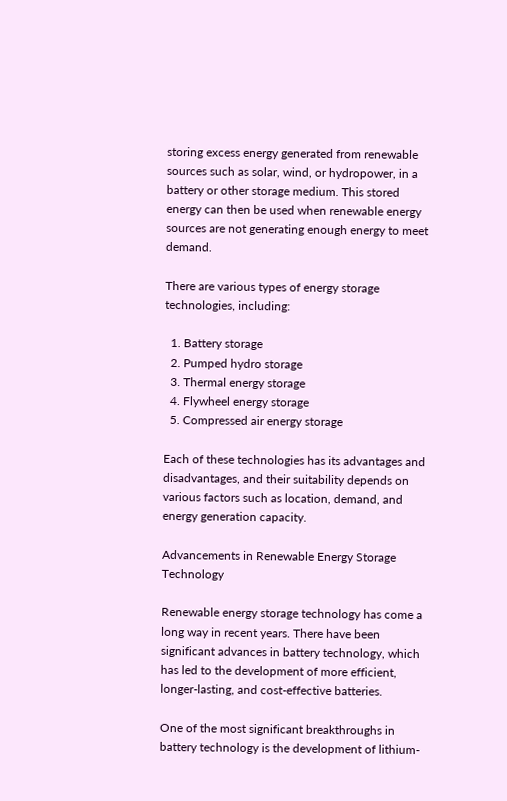storing excess energy generated from renewable sources such as solar, wind, or hydropower, in a battery or other storage medium. This stored energy can then be used when renewable energy sources are not generating enough energy to meet demand.

There are various types of energy storage technologies, including:

  1. Battery storage
  2. Pumped hydro storage
  3. Thermal energy storage
  4. Flywheel energy storage
  5. Compressed air energy storage

Each of these technologies has its advantages and disadvantages, and their suitability depends on various factors such as location, demand, and energy generation capacity.

Advancements in Renewable Energy Storage Technology

Renewable energy storage technology has come a long way in recent years. There have been significant advances in battery technology, which has led to the development of more efficient, longer-lasting, and cost-effective batteries.

One of the most significant breakthroughs in battery technology is the development of lithium-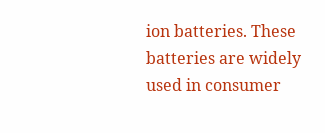ion batteries. These batteries are widely used in consumer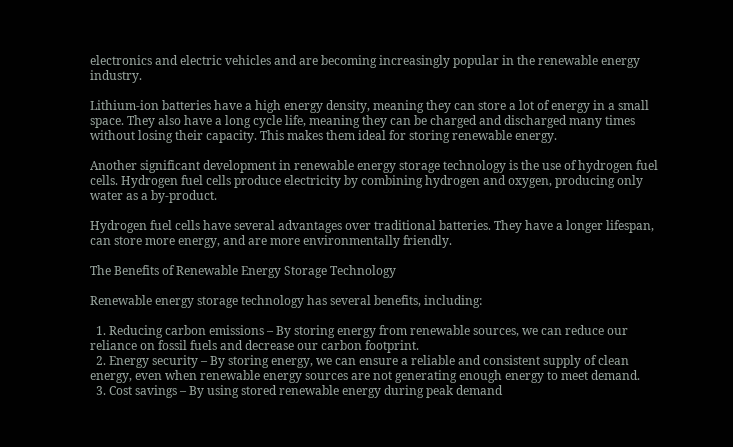electronics and electric vehicles and are becoming increasingly popular in the renewable energy industry.

Lithium-ion batteries have a high energy density, meaning they can store a lot of energy in a small space. They also have a long cycle life, meaning they can be charged and discharged many times without losing their capacity. This makes them ideal for storing renewable energy.

Another significant development in renewable energy storage technology is the use of hydrogen fuel cells. Hydrogen fuel cells produce electricity by combining hydrogen and oxygen, producing only water as a by-product.

Hydrogen fuel cells have several advantages over traditional batteries. They have a longer lifespan, can store more energy, and are more environmentally friendly.

The Benefits of Renewable Energy Storage Technology

Renewable energy storage technology has several benefits, including:

  1. Reducing carbon emissions – By storing energy from renewable sources, we can reduce our reliance on fossil fuels and decrease our carbon footprint.
  2. Energy security – By storing energy, we can ensure a reliable and consistent supply of clean energy, even when renewable energy sources are not generating enough energy to meet demand.
  3. Cost savings – By using stored renewable energy during peak demand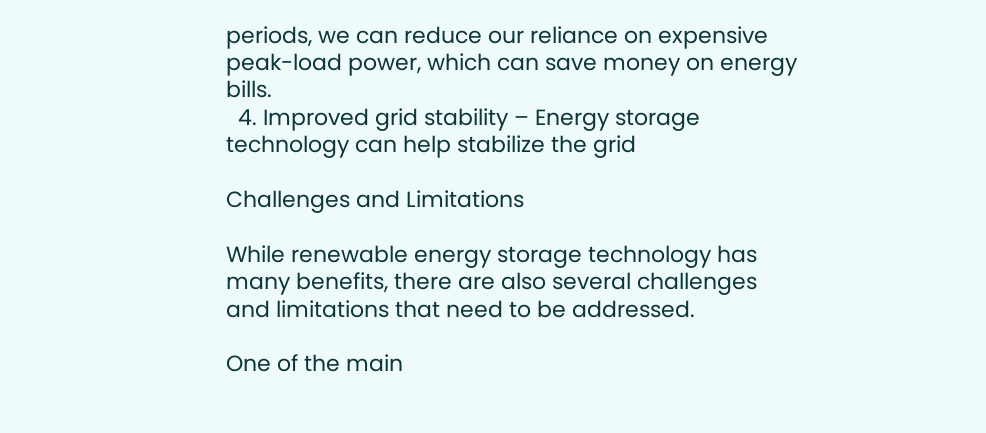periods, we can reduce our reliance on expensive peak-load power, which can save money on energy bills.
  4. Improved grid stability – Energy storage technology can help stabilize the grid

Challenges and Limitations

While renewable energy storage technology has many benefits, there are also several challenges and limitations that need to be addressed.

One of the main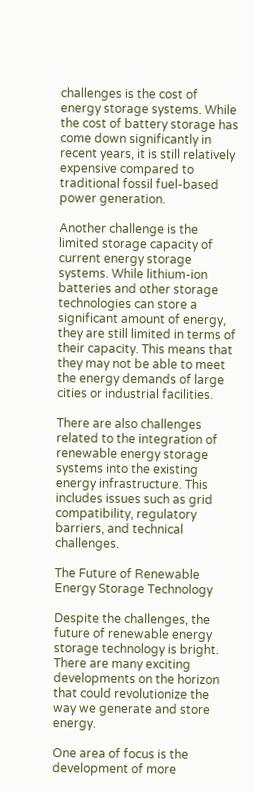challenges is the cost of energy storage systems. While the cost of battery storage has come down significantly in recent years, it is still relatively expensive compared to traditional fossil fuel-based power generation.

Another challenge is the limited storage capacity of current energy storage systems. While lithium-ion batteries and other storage technologies can store a significant amount of energy, they are still limited in terms of their capacity. This means that they may not be able to meet the energy demands of large cities or industrial facilities.

There are also challenges related to the integration of renewable energy storage systems into the existing energy infrastructure. This includes issues such as grid compatibility, regulatory barriers, and technical challenges.

The Future of Renewable Energy Storage Technology

Despite the challenges, the future of renewable energy storage technology is bright. There are many exciting developments on the horizon that could revolutionize the way we generate and store energy.

One area of focus is the development of more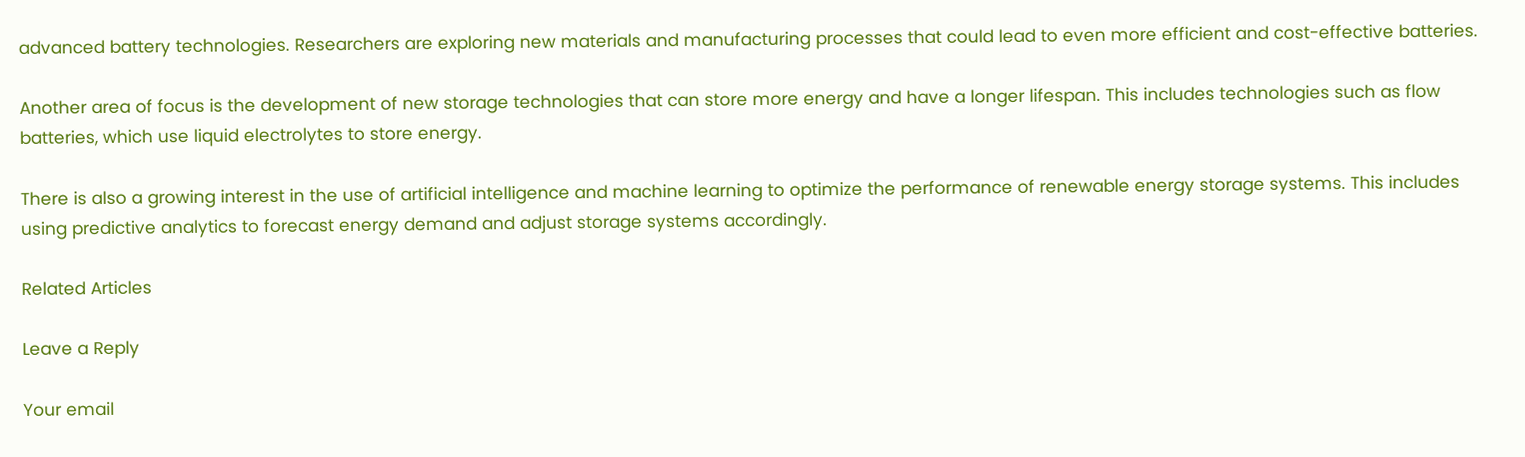advanced battery technologies. Researchers are exploring new materials and manufacturing processes that could lead to even more efficient and cost-effective batteries.

Another area of focus is the development of new storage technologies that can store more energy and have a longer lifespan. This includes technologies such as flow batteries, which use liquid electrolytes to store energy.

There is also a growing interest in the use of artificial intelligence and machine learning to optimize the performance of renewable energy storage systems. This includes using predictive analytics to forecast energy demand and adjust storage systems accordingly.

Related Articles

Leave a Reply

Your email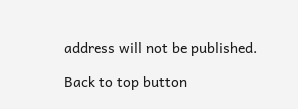address will not be published.

Back to top button